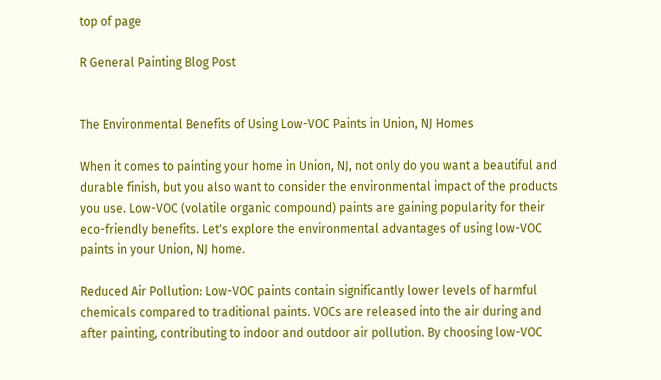top of page

R General Painting Blog Post


The Environmental Benefits of Using Low-VOC Paints in Union, NJ Homes

When it comes to painting your home in Union, NJ, not only do you want a beautiful and durable finish, but you also want to consider the environmental impact of the products you use. Low-VOC (volatile organic compound) paints are gaining popularity for their eco-friendly benefits. Let's explore the environmental advantages of using low-VOC paints in your Union, NJ home.

Reduced Air Pollution: Low-VOC paints contain significantly lower levels of harmful chemicals compared to traditional paints. VOCs are released into the air during and after painting, contributing to indoor and outdoor air pollution. By choosing low-VOC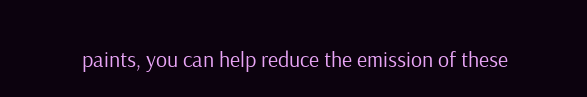paints, you can help reduce the emission of these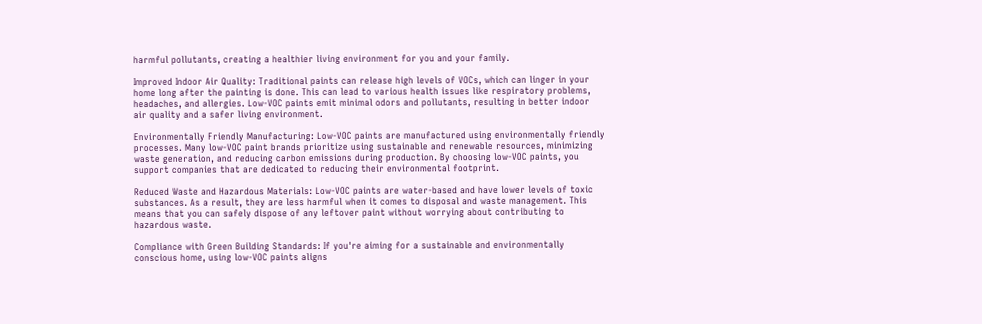harmful pollutants, creating a healthier living environment for you and your family.

Improved Indoor Air Quality: Traditional paints can release high levels of VOCs, which can linger in your home long after the painting is done. This can lead to various health issues like respiratory problems, headaches, and allergies. Low-VOC paints emit minimal odors and pollutants, resulting in better indoor air quality and a safer living environment.

Environmentally Friendly Manufacturing: Low-VOC paints are manufactured using environmentally friendly processes. Many low-VOC paint brands prioritize using sustainable and renewable resources, minimizing waste generation, and reducing carbon emissions during production. By choosing low-VOC paints, you support companies that are dedicated to reducing their environmental footprint.

Reduced Waste and Hazardous Materials: Low-VOC paints are water-based and have lower levels of toxic substances. As a result, they are less harmful when it comes to disposal and waste management. This means that you can safely dispose of any leftover paint without worrying about contributing to hazardous waste.

Compliance with Green Building Standards: If you're aiming for a sustainable and environmentally conscious home, using low-VOC paints aligns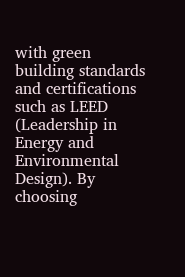with green building standards and certifications such as LEED (Leadership in Energy and Environmental Design). By choosing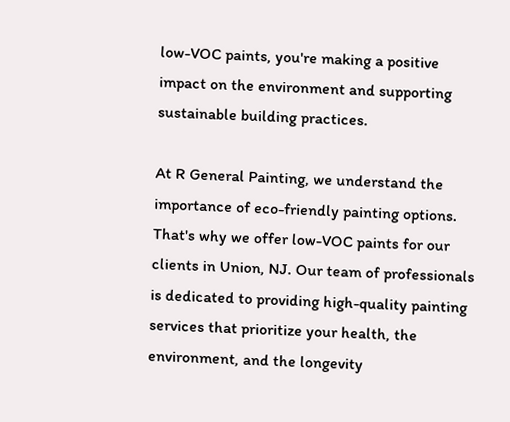low-VOC paints, you're making a positive impact on the environment and supporting sustainable building practices.

At R General Painting, we understand the importance of eco-friendly painting options. That's why we offer low-VOC paints for our clients in Union, NJ. Our team of professionals is dedicated to providing high-quality painting services that prioritize your health, the environment, and the longevity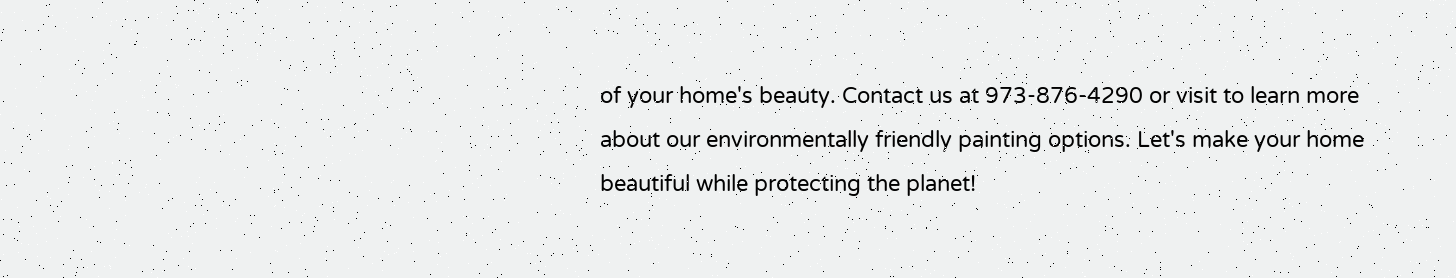of your home's beauty. Contact us at 973-876-4290 or visit to learn more about our environmentally friendly painting options. Let's make your home beautiful while protecting the planet!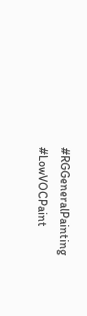#RGGeneralPainting #LowVOCPaint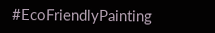#EcoFriendlyPainting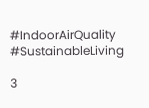#IndoorAirQuality #SustainableLiving

3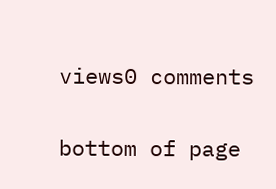views0 comments


bottom of page